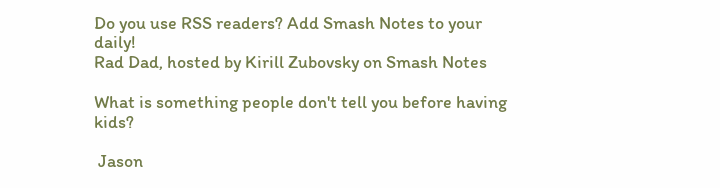Do you use RSS readers? Add Smash Notes to your daily!
Rad Dad, hosted by Kirill Zubovsky on Smash Notes

What is something people don't tell you before having kids?

 Jason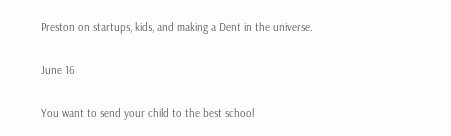Preston on startups, kids, and making a Dent in the universe.

June 16

You want to send your child to the best school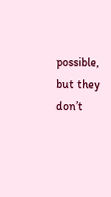possible, but they don’t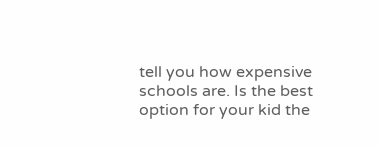tell you how expensive schools are. Is the best option for your kid the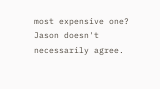most expensive one? Jason doesn't necessarily agree.